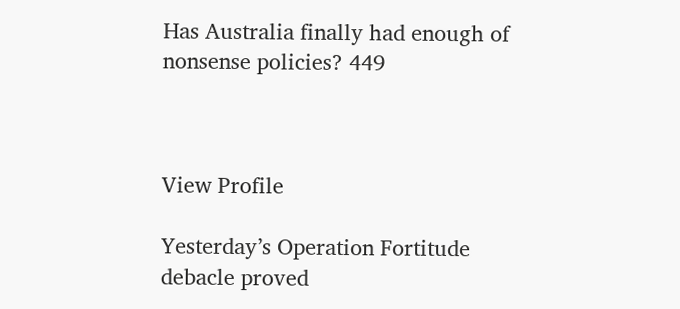Has Australia finally had enough of nonsense policies? 449



View Profile

Yesterday’s Operation Fortitude debacle proved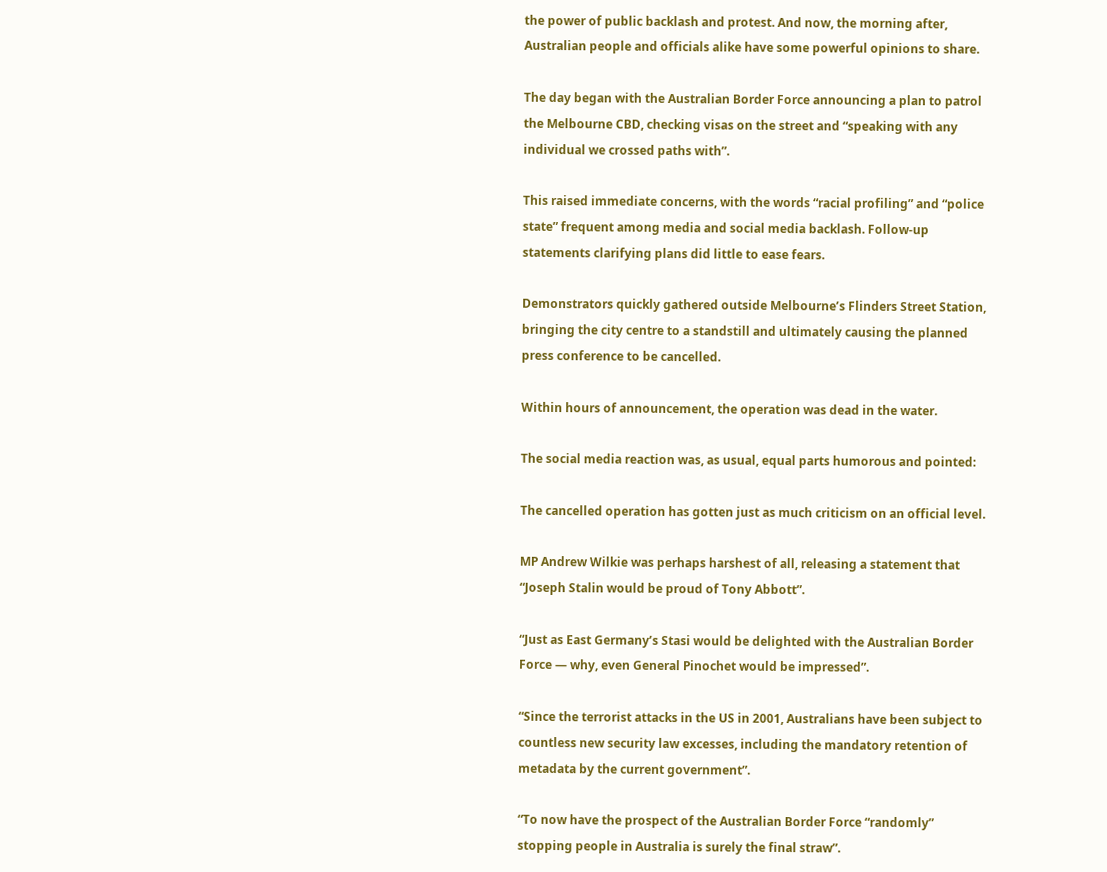the power of public backlash and protest. And now, the morning after, Australian people and officials alike have some powerful opinions to share.

The day began with the Australian Border Force announcing a plan to patrol the Melbourne CBD, checking visas on the street and “speaking with any individual we crossed paths with”.

This raised immediate concerns, with the words “racial profiling” and “police state” frequent among media and social media backlash. Follow-up statements clarifying plans did little to ease fears.

Demonstrators quickly gathered outside Melbourne’s Flinders Street Station, bringing the city centre to a standstill and ultimately causing the planned press conference to be cancelled.

Within hours of announcement, the operation was dead in the water.

The social media reaction was, as usual, equal parts humorous and pointed:

The cancelled operation has gotten just as much criticism on an official level.

MP Andrew Wilkie was perhaps harshest of all, releasing a statement that “Joseph Stalin would be proud of Tony Abbott”.

“Just as East Germany’s Stasi would be delighted with the Australian Border Force — why, even General Pinochet would be impressed”.

“Since the terrorist attacks in the US in 2001, Australians have been subject to countless new security law excesses, including the mandatory retention of metadata by the current government”.

“To now have the prospect of the Australian Border Force “randomly” stopping people in Australia is surely the final straw”.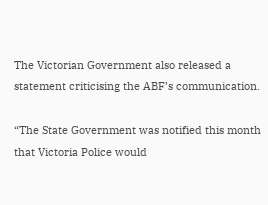The Victorian Government also released a statement criticising the ABF’s communication.

“The State Government was notified this month that Victoria Police would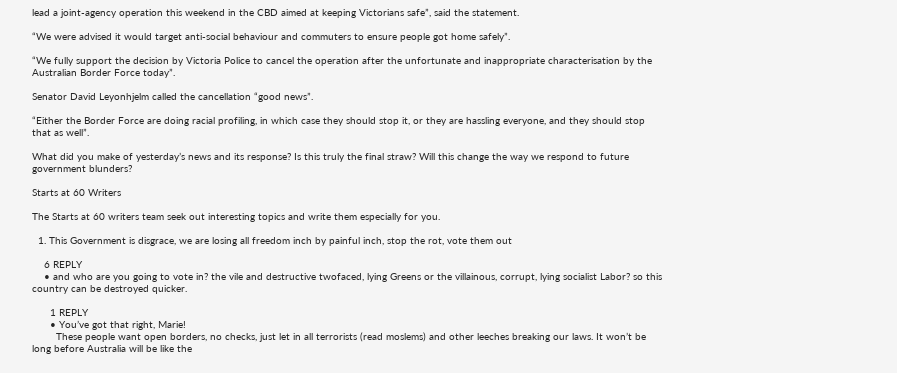lead a joint-agency operation this weekend in the CBD aimed at keeping Victorians safe”, said the statement.

“We were advised it would target anti-social behaviour and commuters to ensure people got home safely”.

“We fully support the decision by Victoria Police to cancel the operation after the unfortunate and inappropriate characterisation by the Australian Border Force today”.

Senator David Leyonhjelm called the cancellation “good news”.

“Either the Border Force are doing racial profiling, in which case they should stop it, or they are hassling everyone, and they should stop that as well”.

What did you make of yesterday’s news and its response? Is this truly the final straw? Will this change the way we respond to future government blunders?

Starts at 60 Writers

The Starts at 60 writers team seek out interesting topics and write them especially for you.

  1. This Government is disgrace, we are losing all freedom inch by painful inch, stop the rot, vote them out

    6 REPLY
    • and who are you going to vote in? the vile and destructive twofaced, lying Greens or the villainous, corrupt, lying socialist Labor? so this country can be destroyed quicker.

      1 REPLY
      • You’ve got that right, Marie!
        These people want open borders, no checks, just let in all terrorists (read moslems) and other leeches breaking our laws. It won’t be long before Australia will be like the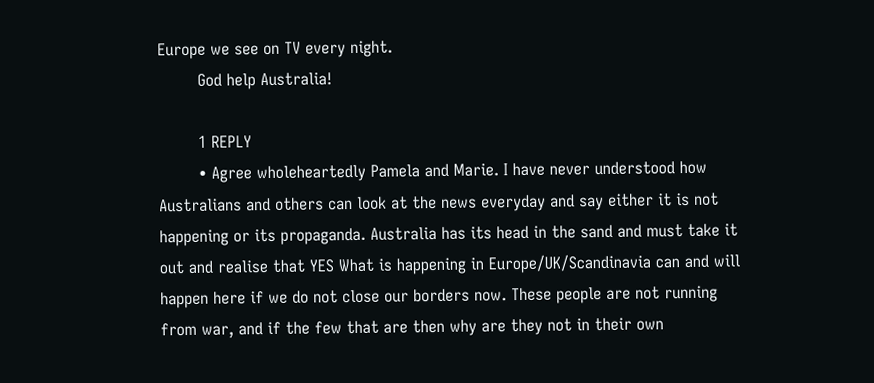Europe we see on TV every night.
        God help Australia!

        1 REPLY
        • Agree wholeheartedly Pamela and Marie. I have never understood how Australians and others can look at the news everyday and say either it is not happening or its propaganda. Australia has its head in the sand and must take it out and realise that YES What is happening in Europe/UK/Scandinavia can and will happen here if we do not close our borders now. These people are not running from war, and if the few that are then why are they not in their own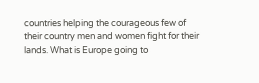countries helping the courageous few of their country men and women fight for their lands. What is Europe going to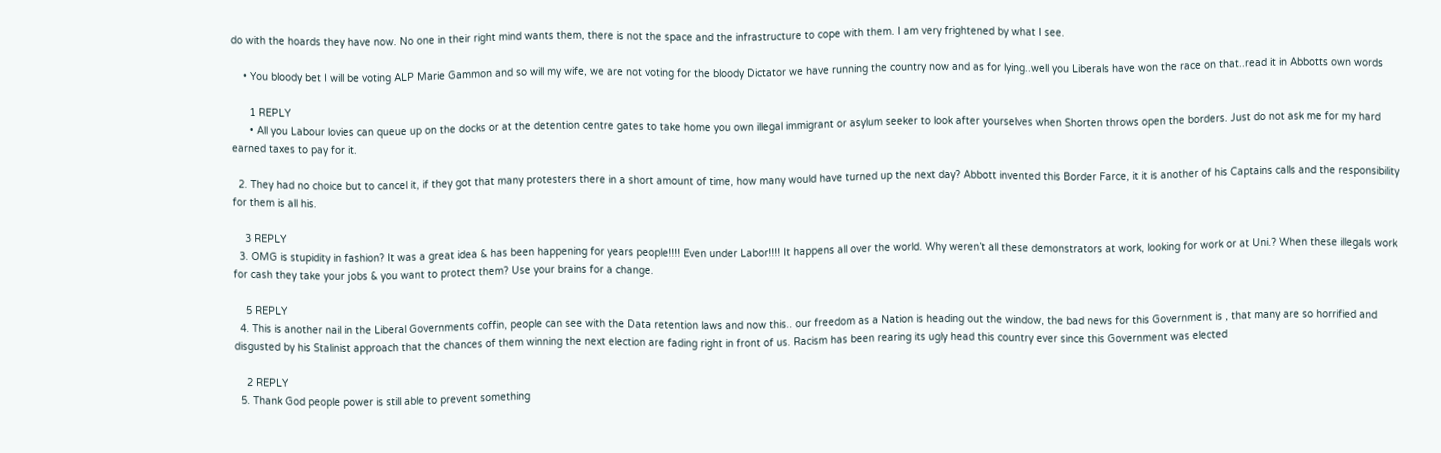do with the hoards they have now. No one in their right mind wants them, there is not the space and the infrastructure to cope with them. I am very frightened by what I see.

    • You bloody bet I will be voting ALP Marie Gammon and so will my wife, we are not voting for the bloody Dictator we have running the country now and as for lying..well you Liberals have won the race on that..read it in Abbotts own words

      1 REPLY
      • All you Labour lovies can queue up on the docks or at the detention centre gates to take home you own illegal immigrant or asylum seeker to look after yourselves when Shorten throws open the borders. Just do not ask me for my hard earned taxes to pay for it.

  2. They had no choice but to cancel it, if they got that many protesters there in a short amount of time, how many would have turned up the next day? Abbott invented this Border Farce, it it is another of his Captains calls and the responsibility for them is all his.

    3 REPLY
  3. OMG is stupidity in fashion? It was a great idea & has been happening for years people!!!! Even under Labor!!!! It happens all over the world. Why weren’t all these demonstrators at work, looking for work or at Uni.? When these illegals work for cash they take your jobs & you want to protect them? Use your brains for a change.

    5 REPLY
  4. This is another nail in the Liberal Governments coffin, people can see with the Data retention laws and now this.. our freedom as a Nation is heading out the window, the bad news for this Government is , that many are so horrified and disgusted by his Stalinist approach that the chances of them winning the next election are fading right in front of us. Racism has been rearing its ugly head this country ever since this Government was elected

    2 REPLY
  5. Thank God people power is still able to prevent something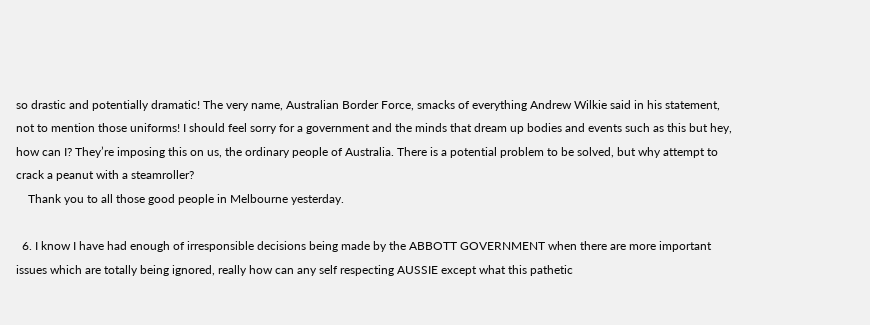so drastic and potentially dramatic! The very name, Australian Border Force, smacks of everything Andrew Wilkie said in his statement, not to mention those uniforms! I should feel sorry for a government and the minds that dream up bodies and events such as this but hey, how can I? They’re imposing this on us, the ordinary people of Australia. There is a potential problem to be solved, but why attempt to crack a peanut with a steamroller?
    Thank you to all those good people in Melbourne yesterday.

  6. I know I have had enough of irresponsible decisions being made by the ABBOTT GOVERNMENT when there are more important issues which are totally being ignored, really how can any self respecting AUSSIE except what this pathetic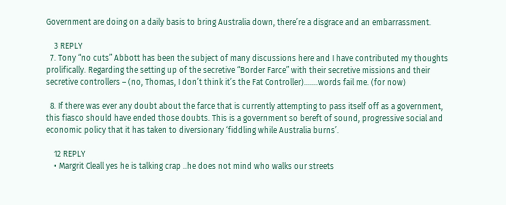Government are doing on a daily basis to bring Australia down, there’re a disgrace and an embarrassment.

    3 REPLY
  7. Tony “no cuts” Abbott has been the subject of many discussions here and I have contributed my thoughts prolifically. Regarding the setting up of the secretive “Border Farce” with their secretive missions and their secretive controllers – (no, Thomas, I don’t think it’s the Fat Controller)…….words fail me. (for now)

  8. If there was ever any doubt about the farce that is currently attempting to pass itself off as a government, this fiasco should have ended those doubts. This is a government so bereft of sound, progressive social and economic policy that it has taken to diversionary ‘fiddling while Australia burns’.

    12 REPLY
    • Margrit Cleall yes he is talking crap ..he does not mind who walks our streets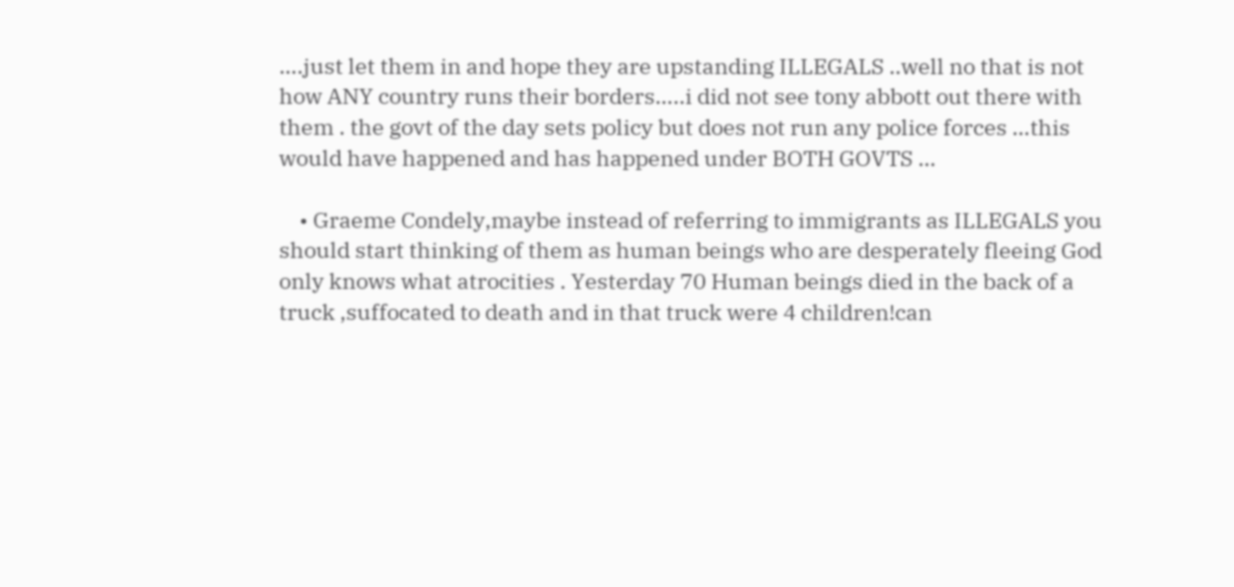….just let them in and hope they are upstanding ILLEGALS ..well no that is not how ANY country runs their borders…..i did not see tony abbott out there with them . the govt of the day sets policy but does not run any police forces …this would have happened and has happened under BOTH GOVTS …

    • Graeme Condely,maybe instead of referring to immigrants as ILLEGALS you should start thinking of them as human beings who are desperately fleeing God only knows what atrocities . Yesterday 70 Human beings died in the back of a truck ,suffocated to death and in that truck were 4 children!can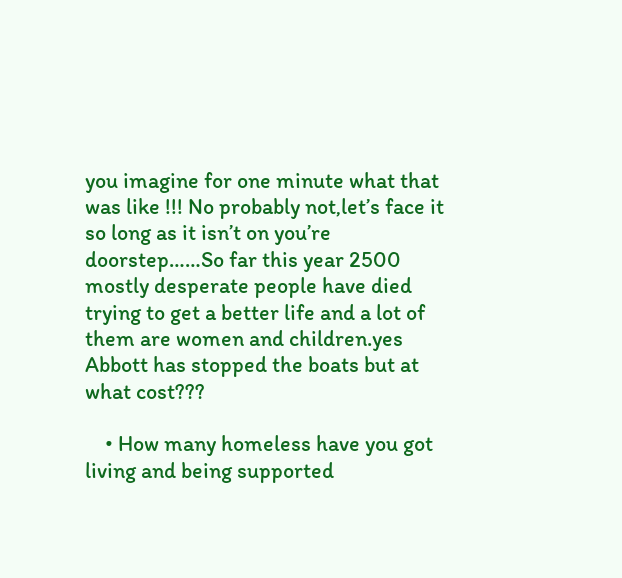you imagine for one minute what that was like !!! No probably not,let’s face it so long as it isn’t on you’re doorstep……So far this year 2500 mostly desperate people have died trying to get a better life and a lot of them are women and children.yes Abbott has stopped the boats but at what cost???

    • How many homeless have you got living and being supported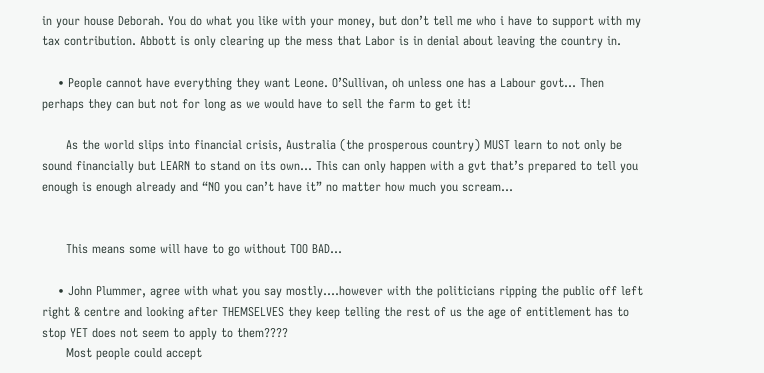in your house Deborah. You do what you like with your money, but don’t tell me who i have to support with my tax contribution. Abbott is only clearing up the mess that Labor is in denial about leaving the country in.

    • People cannot have everything they want Leone. O’Sullivan, oh unless one has a Labour govt… Then perhaps they can but not for long as we would have to sell the farm to get it!

      As the world slips into financial crisis, Australia (the prosperous country) MUST learn to not only be sound financially but LEARN to stand on its own… This can only happen with a gvt that’s prepared to tell you enough is enough already and “NO you can’t have it” no matter how much you scream…


      This means some will have to go without TOO BAD…

    • John Plummer, agree with what you say mostly….however with the politicians ripping the public off left right & centre and looking after THEMSELVES they keep telling the rest of us the age of entitlement has to stop YET does not seem to apply to them????
      Most people could accept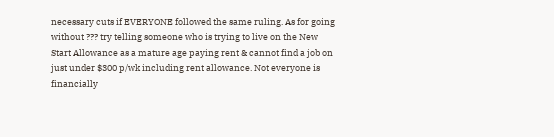necessary cuts if EVERYONE followed the same ruling. As for going without ??? try telling someone who is trying to live on the New Start Allowance as a mature age paying rent & cannot find a job on just under $300 p/wk including rent allowance. Not everyone is financially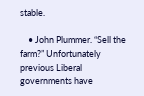stable.

    • John Plummer. “Sell the farm?” Unfortunately previous Liberal governments have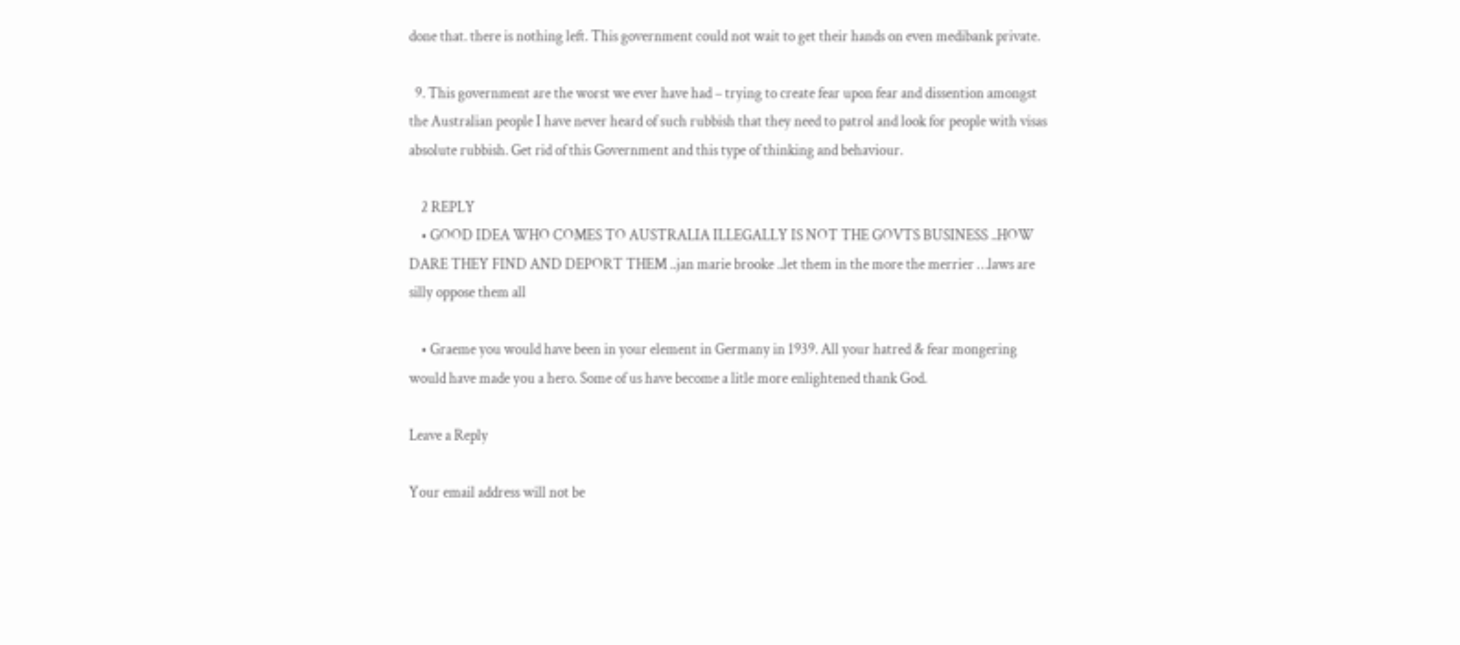done that. there is nothing left. This government could not wait to get their hands on even medibank private.

  9. This government are the worst we ever have had – trying to create fear upon fear and dissention amongst the Australian people I have never heard of such rubbish that they need to patrol and look for people with visas absolute rubbish. Get rid of this Government and this type of thinking and behaviour.

    2 REPLY
    • GOOD IDEA WHO COMES TO AUSTRALIA ILLEGALLY IS NOT THE GOVTS BUSINESS ..HOW DARE THEY FIND AND DEPORT THEM ..jan marie brooke ..let them in the more the merrier …laws are silly oppose them all

    • Graeme you would have been in your element in Germany in 1939. All your hatred & fear mongering would have made you a hero. Some of us have become a litle more enlightened thank God.

Leave a Reply

Your email address will not be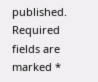published. Required fields are marked *